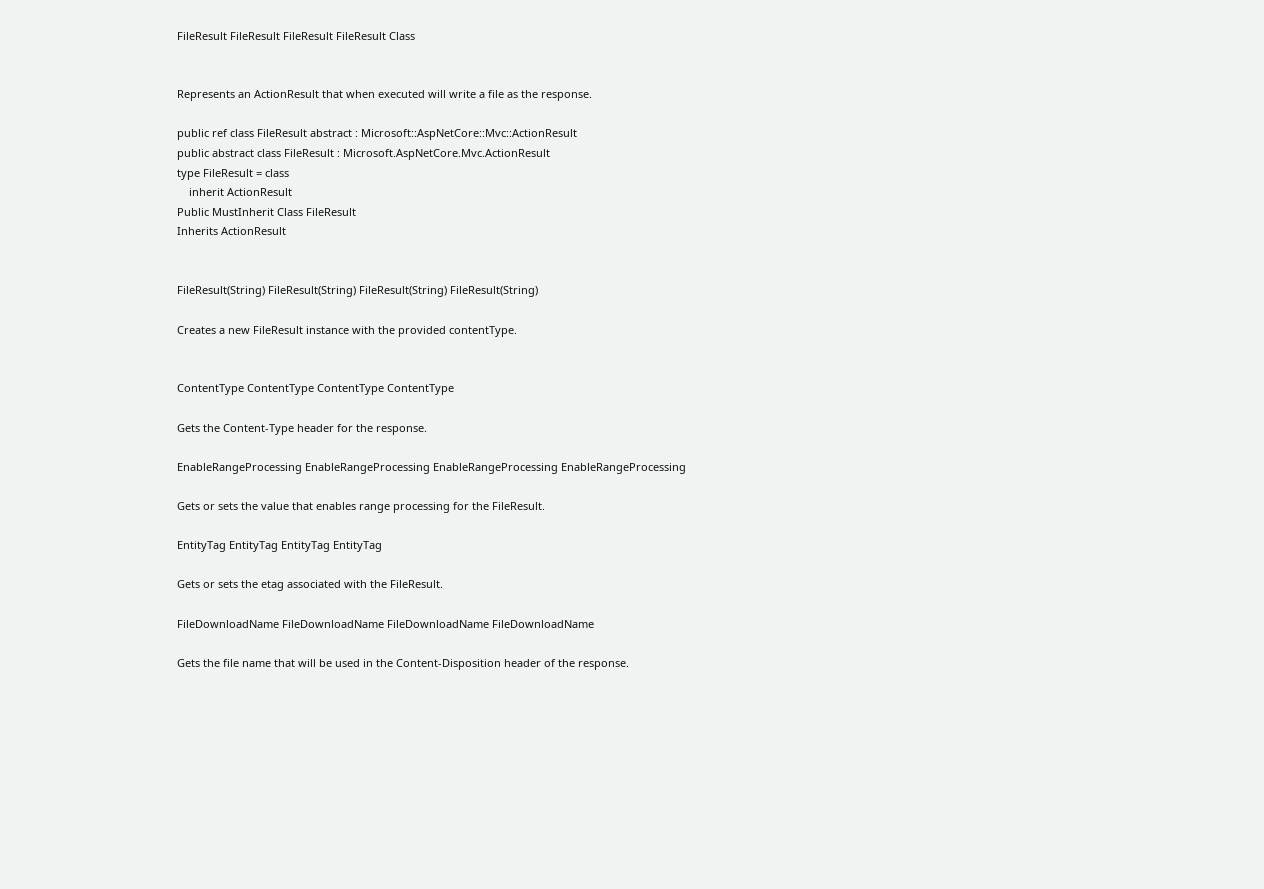FileResult FileResult FileResult FileResult Class


Represents an ActionResult that when executed will write a file as the response.

public ref class FileResult abstract : Microsoft::AspNetCore::Mvc::ActionResult
public abstract class FileResult : Microsoft.AspNetCore.Mvc.ActionResult
type FileResult = class
    inherit ActionResult
Public MustInherit Class FileResult
Inherits ActionResult


FileResult(String) FileResult(String) FileResult(String) FileResult(String)

Creates a new FileResult instance with the provided contentType.


ContentType ContentType ContentType ContentType

Gets the Content-Type header for the response.

EnableRangeProcessing EnableRangeProcessing EnableRangeProcessing EnableRangeProcessing

Gets or sets the value that enables range processing for the FileResult.

EntityTag EntityTag EntityTag EntityTag

Gets or sets the etag associated with the FileResult.

FileDownloadName FileDownloadName FileDownloadName FileDownloadName

Gets the file name that will be used in the Content-Disposition header of the response.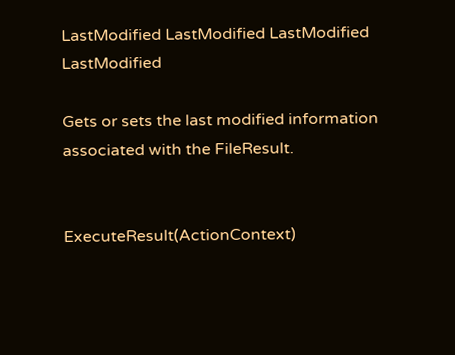LastModified LastModified LastModified LastModified

Gets or sets the last modified information associated with the FileResult.


ExecuteResult(ActionContext)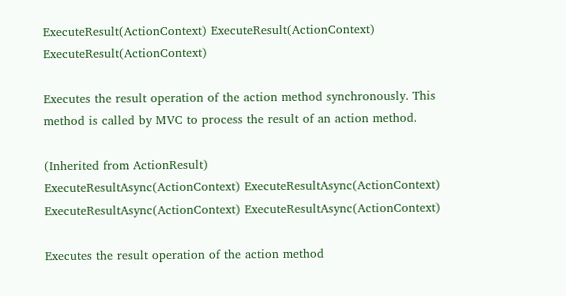ExecuteResult(ActionContext) ExecuteResult(ActionContext) ExecuteResult(ActionContext)

Executes the result operation of the action method synchronously. This method is called by MVC to process the result of an action method.

(Inherited from ActionResult)
ExecuteResultAsync(ActionContext) ExecuteResultAsync(ActionContext) ExecuteResultAsync(ActionContext) ExecuteResultAsync(ActionContext)

Executes the result operation of the action method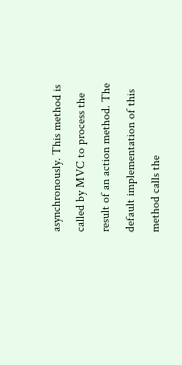asynchronously. This method is called by MVC to process the result of an action method. The default implementation of this method calls the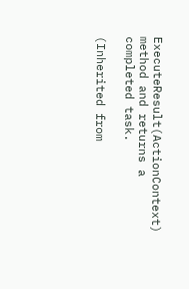ExecuteResult(ActionContext) method and returns a completed task.

(Inherited from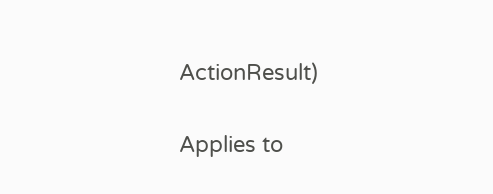ActionResult)

Applies to